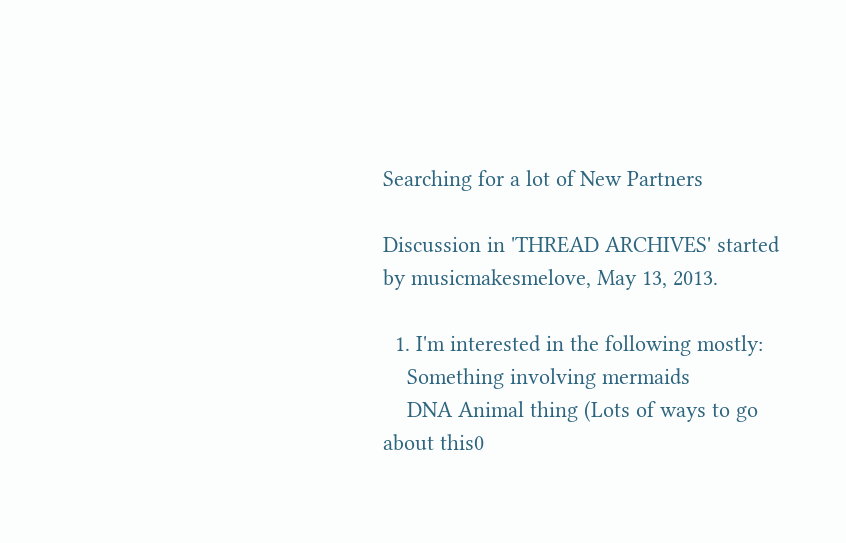Searching for a lot of New Partners

Discussion in 'THREAD ARCHIVES' started by musicmakesmelove, May 13, 2013.

  1. I'm interested in the following mostly:
    Something involving mermaids
    DNA Animal thing (Lots of ways to go about this0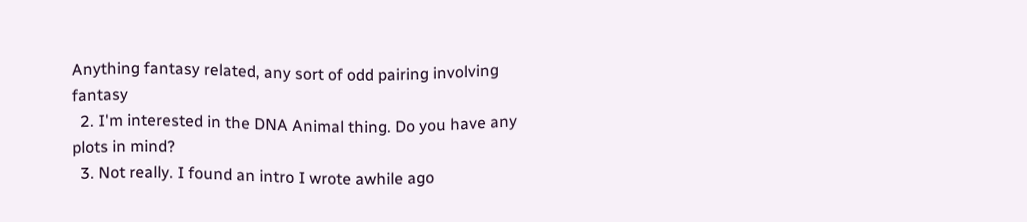Anything fantasy related, any sort of odd pairing involving fantasy
  2. I'm interested in the DNA Animal thing. Do you have any plots in mind?
  3. Not really. I found an intro I wrote awhile ago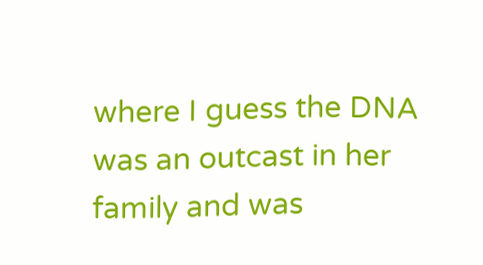where I guess the DNA was an outcast in her family and was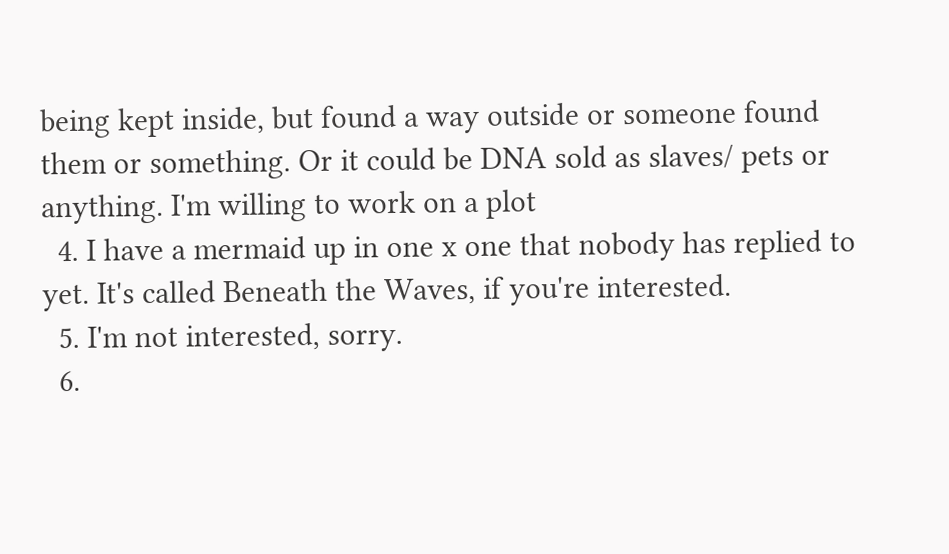being kept inside, but found a way outside or someone found them or something. Or it could be DNA sold as slaves/ pets or anything. I'm willing to work on a plot
  4. I have a mermaid up in one x one that nobody has replied to yet. It's called Beneath the Waves, if you're interested.
  5. I'm not interested, sorry.
  6.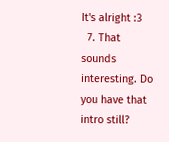It's alright :3
  7. That sounds interesting. Do you have that intro still?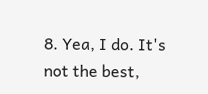8. Yea, I do. It's not the best,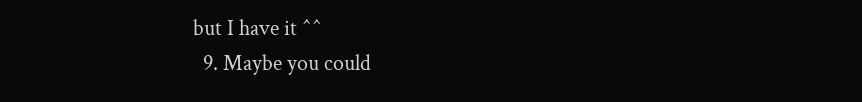but I have it ^^
  9. Maybe you could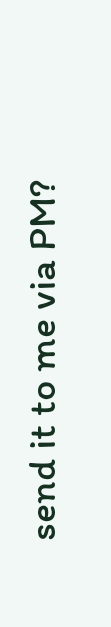send it to me via PM?